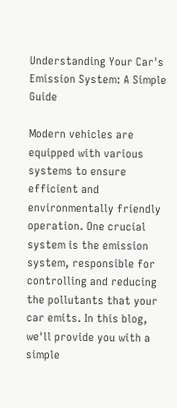Understanding Your Car's Emission System: A Simple Guide

Modern vehicles are equipped with various systems to ensure efficient and environmentally friendly operation. One crucial system is the emission system, responsible for controlling and reducing the pollutants that your car emits. In this blog, we'll provide you with a simple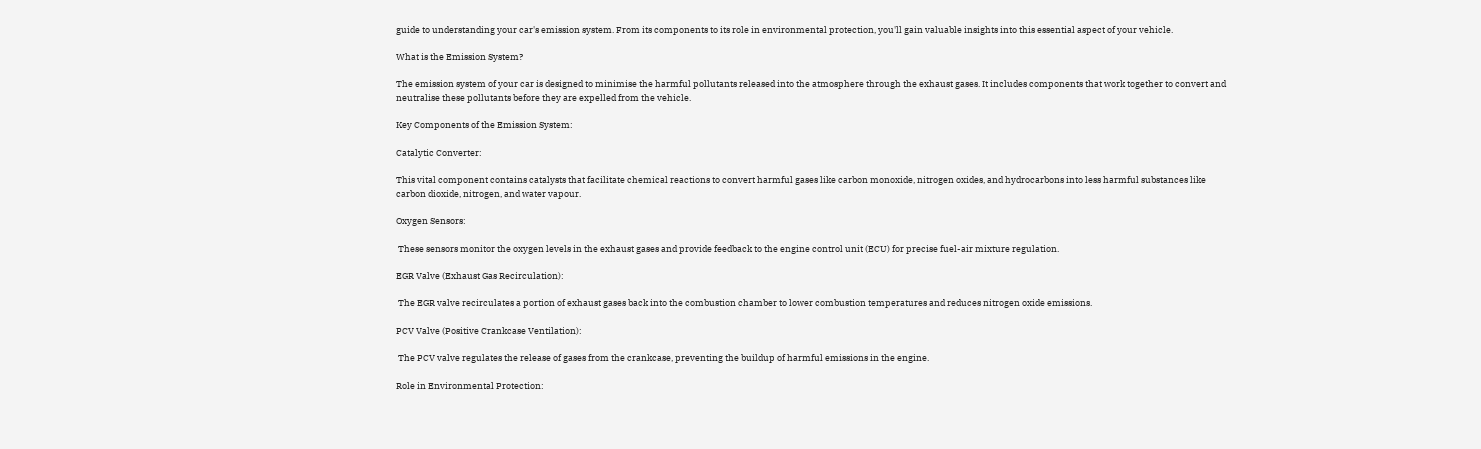guide to understanding your car's emission system. From its components to its role in environmental protection, you'll gain valuable insights into this essential aspect of your vehicle.

What is the Emission System?

The emission system of your car is designed to minimise the harmful pollutants released into the atmosphere through the exhaust gases. It includes components that work together to convert and neutralise these pollutants before they are expelled from the vehicle.

Key Components of the Emission System:

Catalytic Converter:

This vital component contains catalysts that facilitate chemical reactions to convert harmful gases like carbon monoxide, nitrogen oxides, and hydrocarbons into less harmful substances like carbon dioxide, nitrogen, and water vapour.

Oxygen Sensors:

 These sensors monitor the oxygen levels in the exhaust gases and provide feedback to the engine control unit (ECU) for precise fuel-air mixture regulation.

EGR Valve (Exhaust Gas Recirculation):

 The EGR valve recirculates a portion of exhaust gases back into the combustion chamber to lower combustion temperatures and reduces nitrogen oxide emissions.

PCV Valve (Positive Crankcase Ventilation):

 The PCV valve regulates the release of gases from the crankcase, preventing the buildup of harmful emissions in the engine.

Role in Environmental Protection: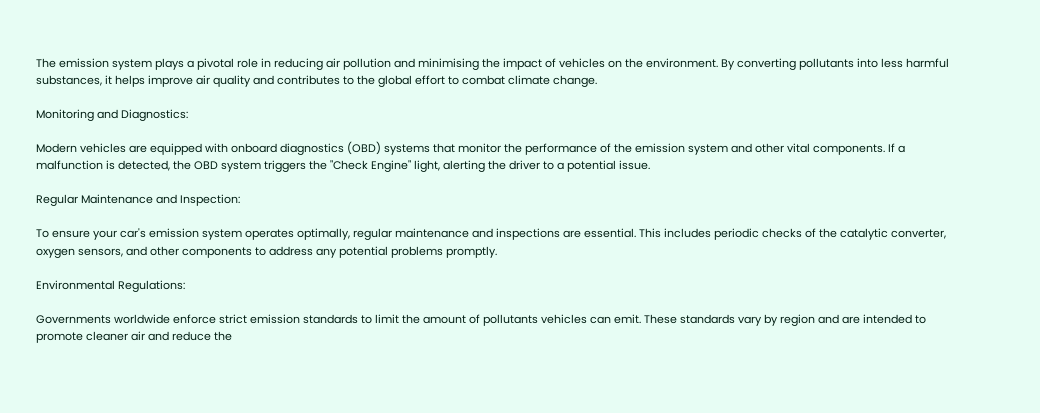The emission system plays a pivotal role in reducing air pollution and minimising the impact of vehicles on the environment. By converting pollutants into less harmful substances, it helps improve air quality and contributes to the global effort to combat climate change.

Monitoring and Diagnostics:

Modern vehicles are equipped with onboard diagnostics (OBD) systems that monitor the performance of the emission system and other vital components. If a malfunction is detected, the OBD system triggers the "Check Engine" light, alerting the driver to a potential issue.

Regular Maintenance and Inspection:

To ensure your car's emission system operates optimally, regular maintenance and inspections are essential. This includes periodic checks of the catalytic converter, oxygen sensors, and other components to address any potential problems promptly.

Environmental Regulations:

Governments worldwide enforce strict emission standards to limit the amount of pollutants vehicles can emit. These standards vary by region and are intended to promote cleaner air and reduce the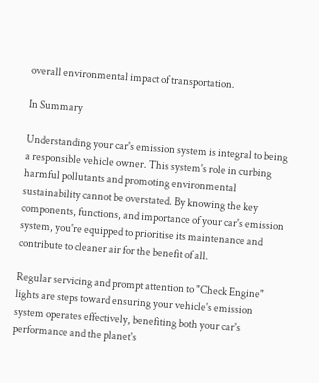overall environmental impact of transportation.

In Summary

Understanding your car's emission system is integral to being a responsible vehicle owner. This system's role in curbing harmful pollutants and promoting environmental sustainability cannot be overstated. By knowing the key components, functions, and importance of your car's emission system, you're equipped to prioritise its maintenance and contribute to cleaner air for the benefit of all.

Regular servicing and prompt attention to "Check Engine" lights are steps toward ensuring your vehicle's emission system operates effectively, benefiting both your car's performance and the planet's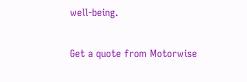well-being.

Get a quote from Motorwise